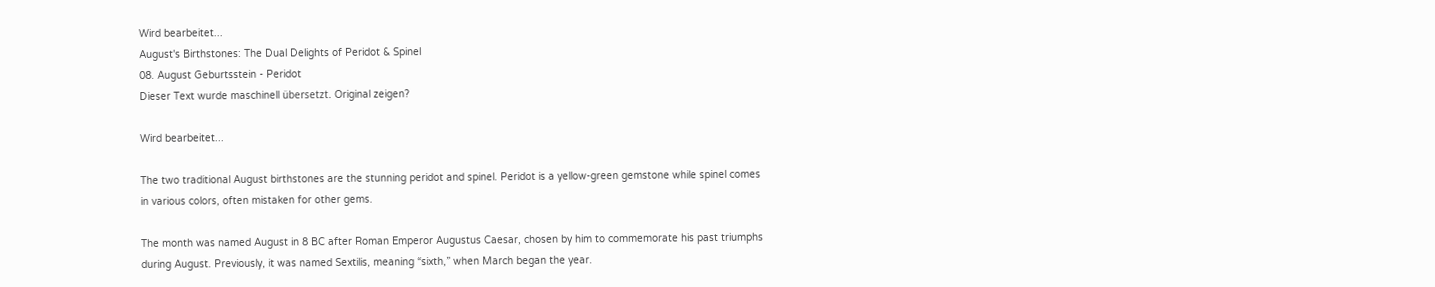Wird bearbeitet...
August's Birthstones: The Dual Delights of Peridot & Spinel
08. August Geburtsstein - Peridot
Dieser Text wurde maschinell übersetzt. Original zeigen?

Wird bearbeitet...

The two traditional August birthstones are the stunning peridot and spinel. Peridot is a yellow-green gemstone while spinel comes in various colors, often mistaken for other gems.

The month was named August in 8 BC after Roman Emperor Augustus Caesar, chosen by him to commemorate his past triumphs during August. Previously, it was named Sextilis, meaning “sixth,” when March began the year.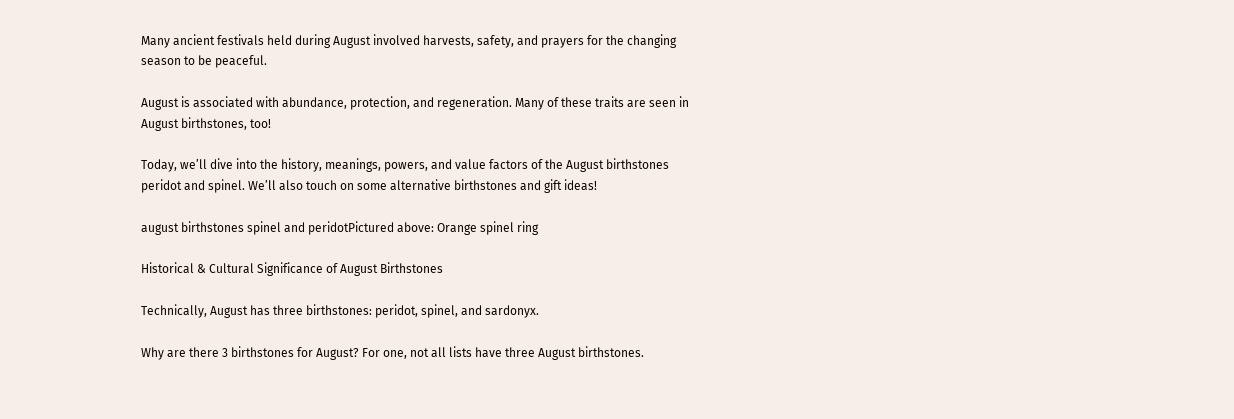Many ancient festivals held during August involved harvests, safety, and prayers for the changing season to be peaceful.

August is associated with abundance, protection, and regeneration. Many of these traits are seen in August birthstones, too!

Today, we’ll dive into the history, meanings, powers, and value factors of the August birthstones peridot and spinel. We’ll also touch on some alternative birthstones and gift ideas!

august birthstones spinel and peridotPictured above: Orange spinel ring

Historical & Cultural Significance of August Birthstones

Technically, August has three birthstones: peridot, spinel, and sardonyx.

Why are there 3 birthstones for August? For one, not all lists have three August birthstones.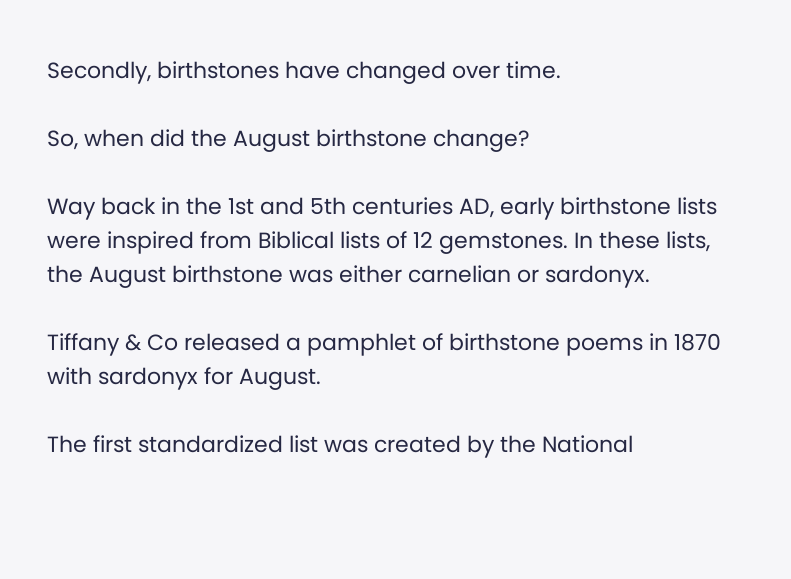Secondly, birthstones have changed over time.

So, when did the August birthstone change?

Way back in the 1st and 5th centuries AD, early birthstone lists were inspired from Biblical lists of 12 gemstones. In these lists, the August birthstone was either carnelian or sardonyx.

Tiffany & Co released a pamphlet of birthstone poems in 1870 with sardonyx for August.

The first standardized list was created by the National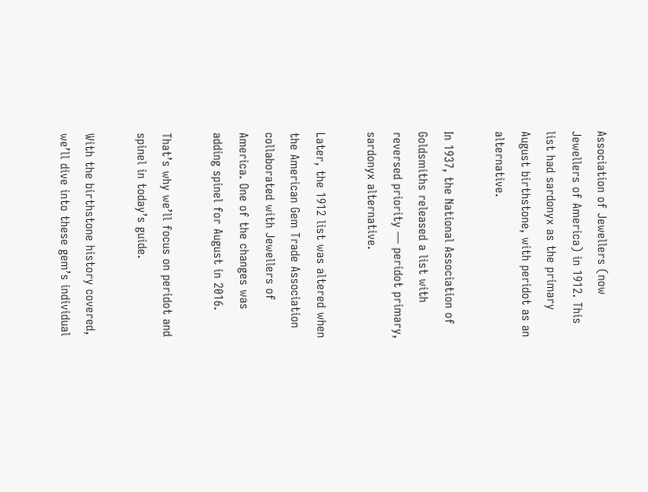Association of Jewellers (now Jewellers of America) in 1912. This list had sardonyx as the primary August birthstone, with peridot as an alternative.

In 1937, the National Association of Goldsmiths released a list with reversed priority — peridot primary, sardonyx alternative.

Later, the 1912 list was altered when the American Gem Trade Association collaborated with Jewellers of America. One of the changes was adding spinel for August in 2016.

That’s why we’ll focus on peridot and spinel in today’s guide.

With the birthstone history covered, we’ll dive into these gem’s individual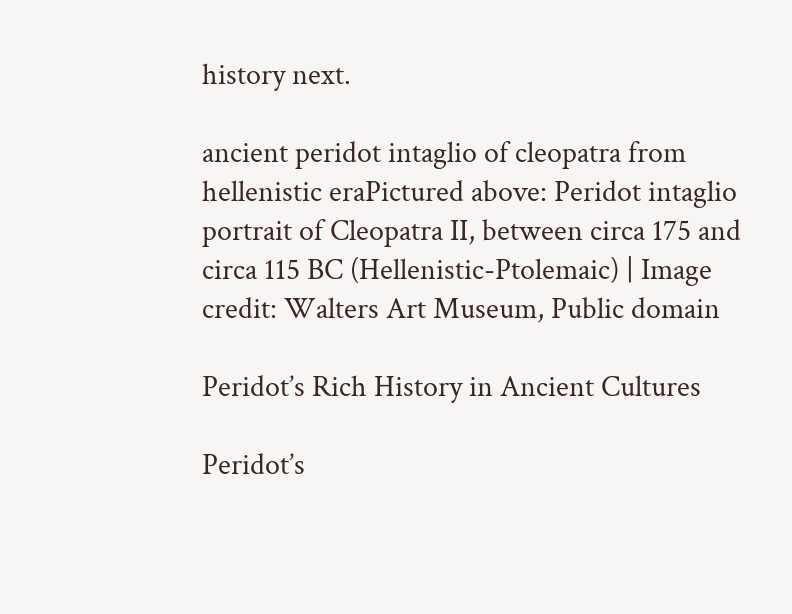history next.

ancient peridot intaglio of cleopatra from hellenistic eraPictured above: Peridot intaglio portrait of Cleopatra II, between circa 175 and circa 115 BC (Hellenistic-Ptolemaic) | Image credit: Walters Art Museum, Public domain

Peridot’s Rich History in Ancient Cultures

Peridot’s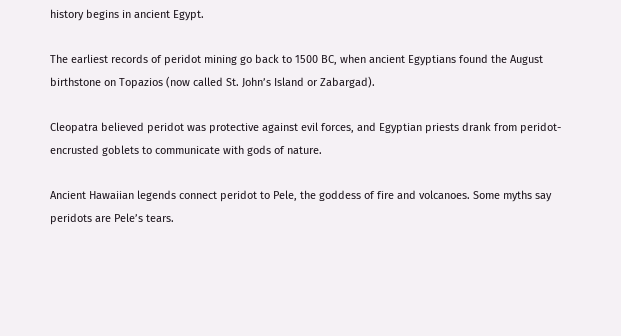history begins in ancient Egypt.

The earliest records of peridot mining go back to 1500 BC, when ancient Egyptians found the August birthstone on Topazios (now called St. John’s Island or Zabargad).

Cleopatra believed peridot was protective against evil forces, and Egyptian priests drank from peridot-encrusted goblets to communicate with gods of nature.

Ancient Hawaiian legends connect peridot to Pele, the goddess of fire and volcanoes. Some myths say peridots are Pele’s tears.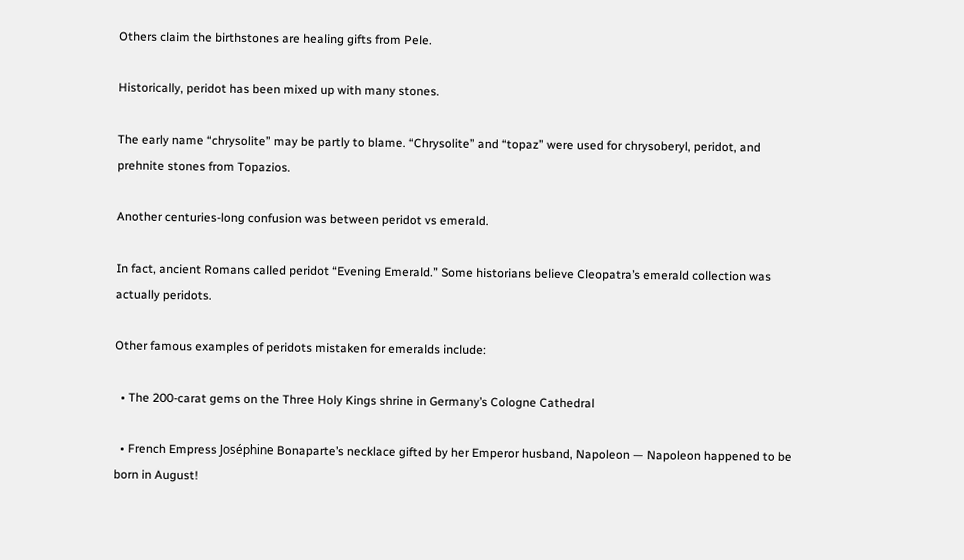Others claim the birthstones are healing gifts from Pele.

Historically, peridot has been mixed up with many stones.

The early name “chrysolite” may be partly to blame. “Chrysolite” and “topaz” were used for chrysoberyl, peridot, and prehnite stones from Topazios.

Another centuries-long confusion was between peridot vs emerald.

In fact, ancient Romans called peridot “Evening Emerald.” Some historians believe Cleopatra’s emerald collection was actually peridots.

Other famous examples of peridots mistaken for emeralds include:

  • The 200-carat gems on the Three Holy Kings shrine in Germany’s Cologne Cathedral

  • French Empress Joséphine Bonaparte’s necklace gifted by her Emperor husband, Napoleon — Napoleon happened to be born in August!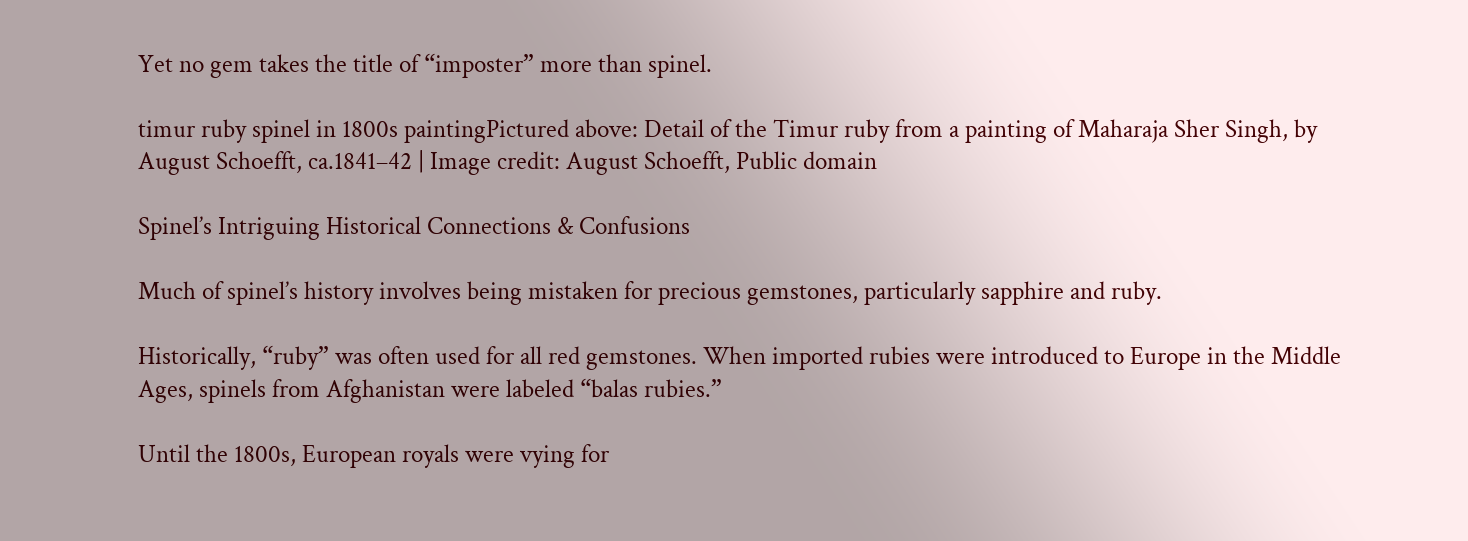Yet no gem takes the title of “imposter” more than spinel.

timur ruby spinel in 1800s paintingPictured above: Detail of the Timur ruby from a painting of Maharaja Sher Singh, by August Schoefft, ca.1841–42 | Image credit: August Schoefft, Public domain

Spinel’s Intriguing Historical Connections & Confusions

Much of spinel’s history involves being mistaken for precious gemstones, particularly sapphire and ruby.

Historically, “ruby” was often used for all red gemstones. When imported rubies were introduced to Europe in the Middle Ages, spinels from Afghanistan were labeled “balas rubies.”

Until the 1800s, European royals were vying for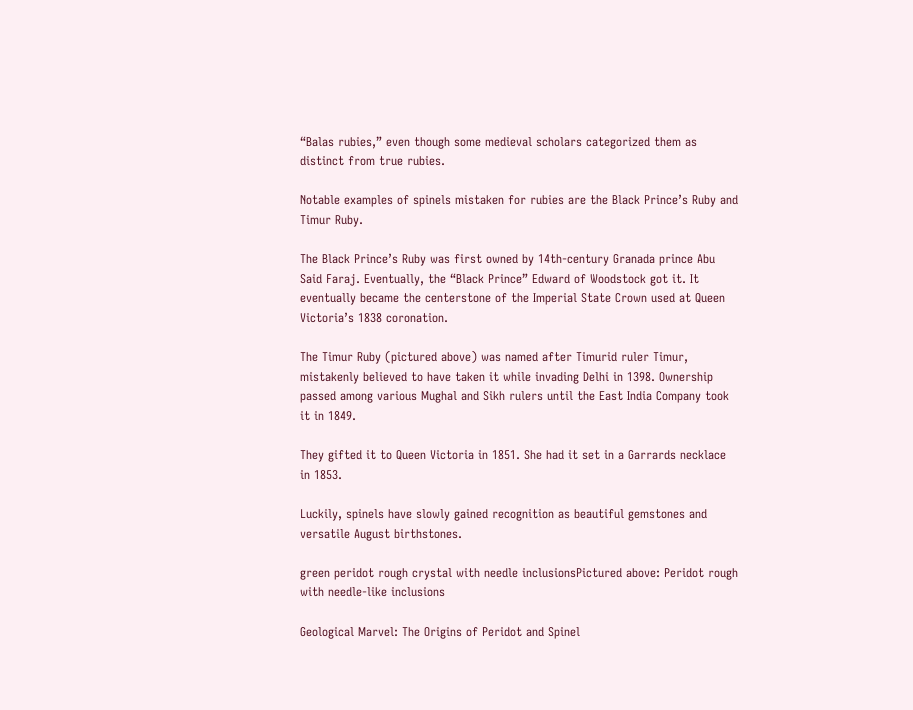“Balas rubies,” even though some medieval scholars categorized them as distinct from true rubies.

Notable examples of spinels mistaken for rubies are the Black Prince’s Ruby and Timur Ruby.

The Black Prince’s Ruby was first owned by 14th-century Granada prince Abu Said Faraj. Eventually, the “Black Prince” Edward of Woodstock got it. It eventually became the centerstone of the Imperial State Crown used at Queen Victoria’s 1838 coronation.

The Timur Ruby (pictured above) was named after Timurid ruler Timur, mistakenly believed to have taken it while invading Delhi in 1398. Ownership passed among various Mughal and Sikh rulers until the East India Company took it in 1849.

They gifted it to Queen Victoria in 1851. She had it set in a Garrards necklace in 1853.

Luckily, spinels have slowly gained recognition as beautiful gemstones and versatile August birthstones.

green peridot rough crystal with needle inclusionsPictured above: Peridot rough with needle-like inclusions

Geological Marvel: The Origins of Peridot and Spinel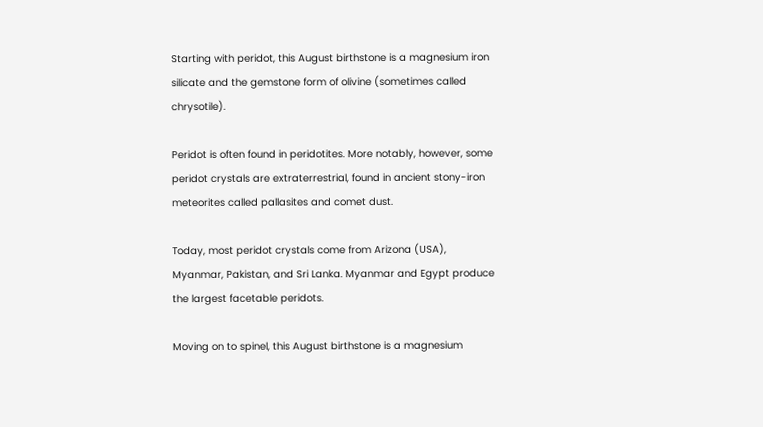Starting with peridot, this August birthstone is a magnesium iron silicate and the gemstone form of olivine (sometimes called chrysotile).

Peridot is often found in peridotites. More notably, however, some peridot crystals are extraterrestrial, found in ancient stony-iron meteorites called pallasites and comet dust.

Today, most peridot crystals come from Arizona (USA), Myanmar, Pakistan, and Sri Lanka. Myanmar and Egypt produce the largest facetable peridots.

Moving on to spinel, this August birthstone is a magnesium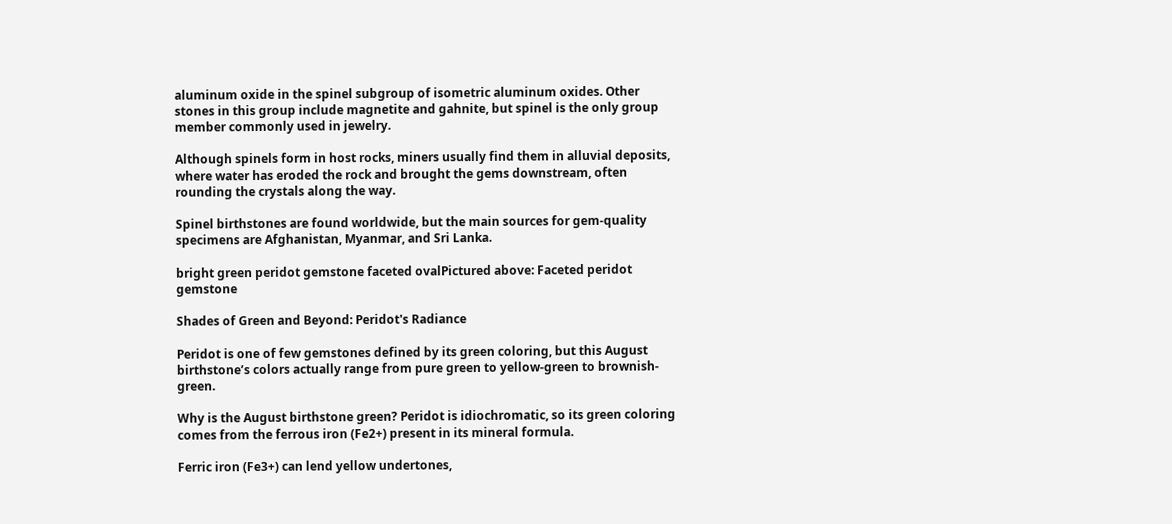aluminum oxide in the spinel subgroup of isometric aluminum oxides. Other stones in this group include magnetite and gahnite, but spinel is the only group member commonly used in jewelry.

Although spinels form in host rocks, miners usually find them in alluvial deposits, where water has eroded the rock and brought the gems downstream, often rounding the crystals along the way.

Spinel birthstones are found worldwide, but the main sources for gem-quality specimens are Afghanistan, Myanmar, and Sri Lanka.

bright green peridot gemstone faceted ovalPictured above: Faceted peridot gemstone

Shades of Green and Beyond: Peridot's Radiance

Peridot is one of few gemstones defined by its green coloring, but this August birthstone’s colors actually range from pure green to yellow-green to brownish-green.

Why is the August birthstone green? Peridot is idiochromatic, so its green coloring comes from the ferrous iron (Fe2+) present in its mineral formula.

Ferric iron (Fe3+) can lend yellow undertones,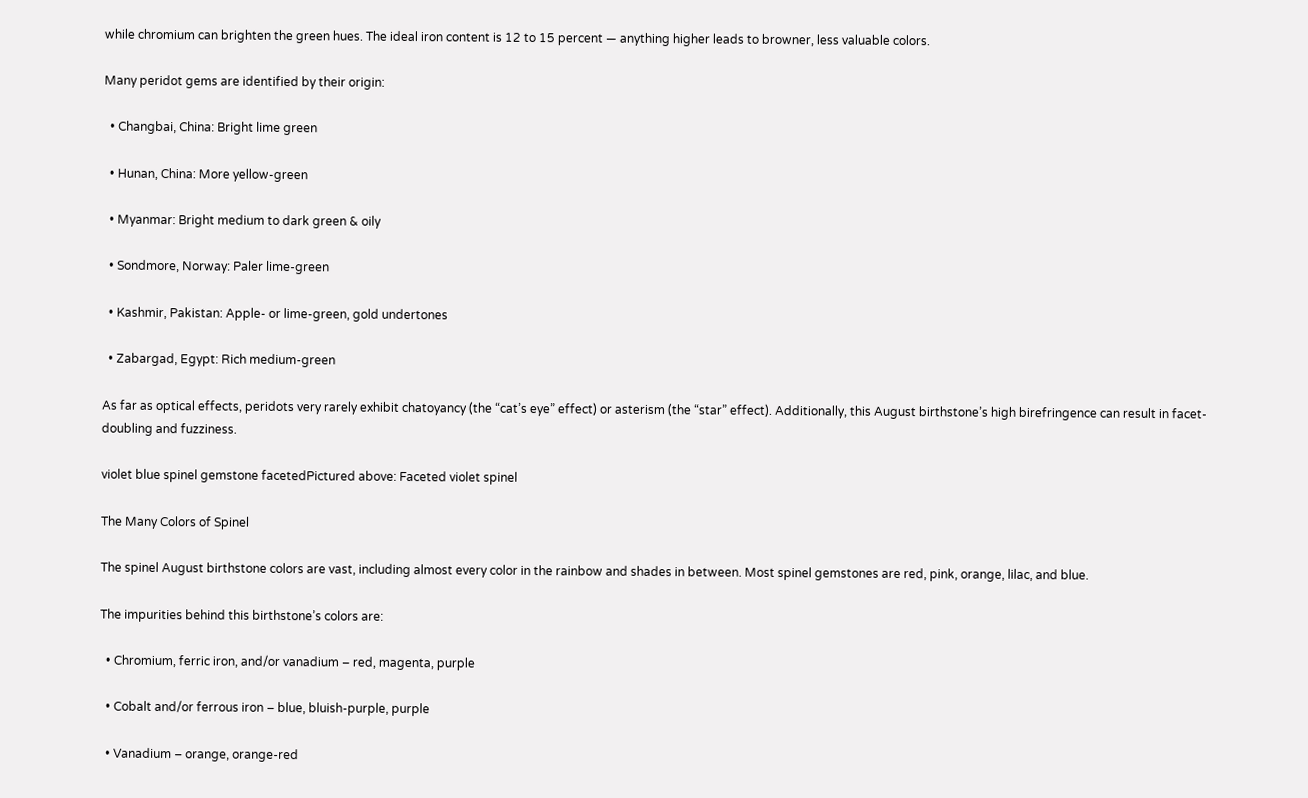while chromium can brighten the green hues. The ideal iron content is 12 to 15 percent — anything higher leads to browner, less valuable colors.

Many peridot gems are identified by their origin:

  • Changbai, China: Bright lime green

  • Hunan, China: More yellow-green

  • Myanmar: Bright medium to dark green & oily

  • Sondmore, Norway: Paler lime-green

  • Kashmir, Pakistan: Apple- or lime-green, gold undertones

  • Zabargad, Egypt: Rich medium-green

As far as optical effects, peridots very rarely exhibit chatoyancy (the “cat’s eye” effect) or asterism (the “star” effect). Additionally, this August birthstone’s high birefringence can result in facet-doubling and fuzziness.

violet blue spinel gemstone facetedPictured above: Faceted violet spinel

The Many Colors of Spinel

The spinel August birthstone colors are vast, including almost every color in the rainbow and shades in between. Most spinel gemstones are red, pink, orange, lilac, and blue.

The impurities behind this birthstone’s colors are:

  • Chromium, ferric iron, and/or vanadium – red, magenta, purple

  • Cobalt and/or ferrous iron – blue, bluish-purple, purple

  • Vanadium – orange, orange-red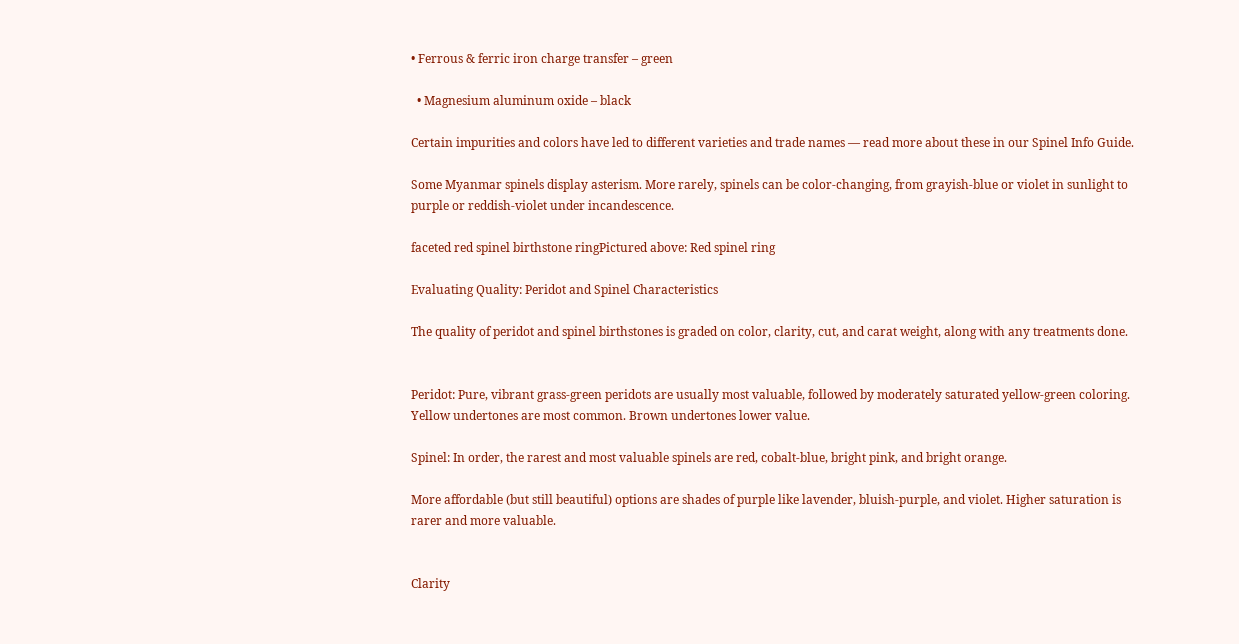• Ferrous & ferric iron charge transfer – green

  • Magnesium aluminum oxide – black

Certain impurities and colors have led to different varieties and trade names — read more about these in our Spinel Info Guide.

Some Myanmar spinels display asterism. More rarely, spinels can be color-changing, from grayish-blue or violet in sunlight to purple or reddish-violet under incandescence.

faceted red spinel birthstone ringPictured above: Red spinel ring

Evaluating Quality: Peridot and Spinel Characteristics

The quality of peridot and spinel birthstones is graded on color, clarity, cut, and carat weight, along with any treatments done.


Peridot: Pure, vibrant grass-green peridots are usually most valuable, followed by moderately saturated yellow-green coloring. Yellow undertones are most common. Brown undertones lower value.

Spinel: In order, the rarest and most valuable spinels are red, cobalt-blue, bright pink, and bright orange.

More affordable (but still beautiful) options are shades of purple like lavender, bluish-purple, and violet. Higher saturation is rarer and more valuable.


Clarity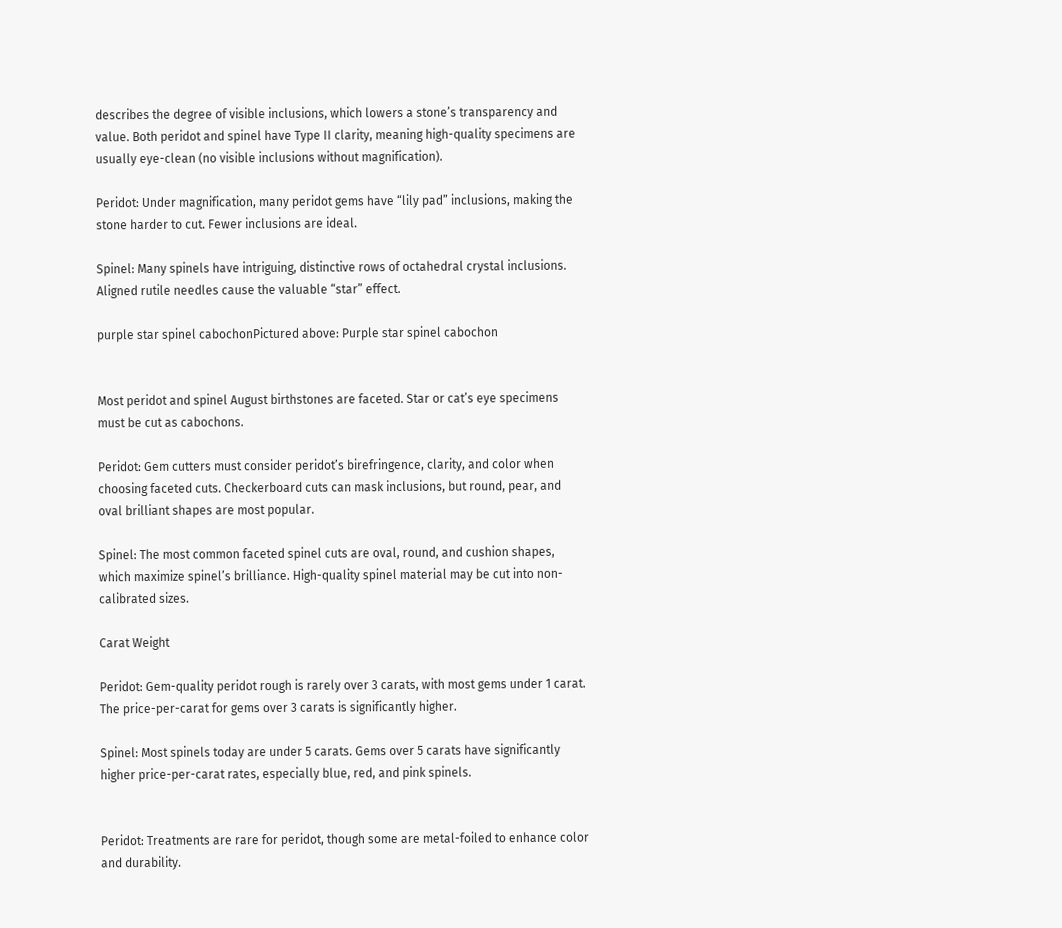describes the degree of visible inclusions, which lowers a stone’s transparency and value. Both peridot and spinel have Type II clarity, meaning high-quality specimens are usually eye-clean (no visible inclusions without magnification).

Peridot: Under magnification, many peridot gems have “lily pad” inclusions, making the stone harder to cut. Fewer inclusions are ideal.

Spinel: Many spinels have intriguing, distinctive rows of octahedral crystal inclusions. Aligned rutile needles cause the valuable “star” effect.

purple star spinel cabochonPictured above: Purple star spinel cabochon


Most peridot and spinel August birthstones are faceted. Star or cat’s eye specimens must be cut as cabochons.

Peridot: Gem cutters must consider peridot’s birefringence, clarity, and color when choosing faceted cuts. Checkerboard cuts can mask inclusions, but round, pear, and oval brilliant shapes are most popular.

Spinel: The most common faceted spinel cuts are oval, round, and cushion shapes, which maximize spinel’s brilliance. High-quality spinel material may be cut into non-calibrated sizes.

Carat Weight

Peridot: Gem-quality peridot rough is rarely over 3 carats, with most gems under 1 carat. The price-per-carat for gems over 3 carats is significantly higher.

Spinel: Most spinels today are under 5 carats. Gems over 5 carats have significantly higher price-per-carat rates, especially blue, red, and pink spinels.


Peridot: Treatments are rare for peridot, though some are metal-foiled to enhance color and durability.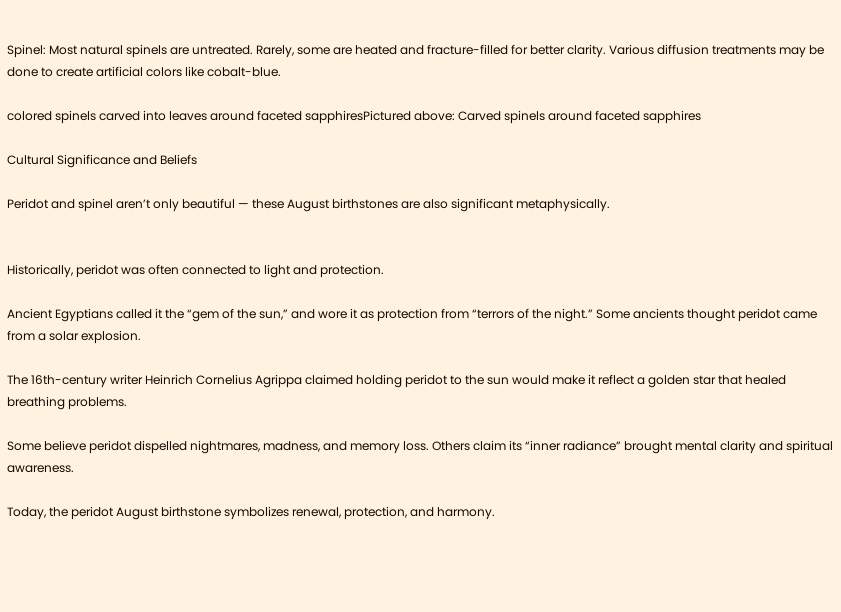Spinel: Most natural spinels are untreated. Rarely, some are heated and fracture-filled for better clarity. Various diffusion treatments may be done to create artificial colors like cobalt-blue.

colored spinels carved into leaves around faceted sapphiresPictured above: Carved spinels around faceted sapphires

Cultural Significance and Beliefs

Peridot and spinel aren’t only beautiful — these August birthstones are also significant metaphysically.


Historically, peridot was often connected to light and protection.

Ancient Egyptians called it the “gem of the sun,” and wore it as protection from “terrors of the night.” Some ancients thought peridot came from a solar explosion.

The 16th-century writer Heinrich Cornelius Agrippa claimed holding peridot to the sun would make it reflect a golden star that healed breathing problems.

Some believe peridot dispelled nightmares, madness, and memory loss. Others claim its “inner radiance” brought mental clarity and spiritual awareness.

Today, the peridot August birthstone symbolizes renewal, protection, and harmony.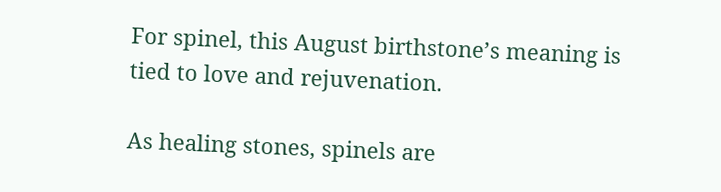For spinel, this August birthstone’s meaning is tied to love and rejuvenation.

As healing stones, spinels are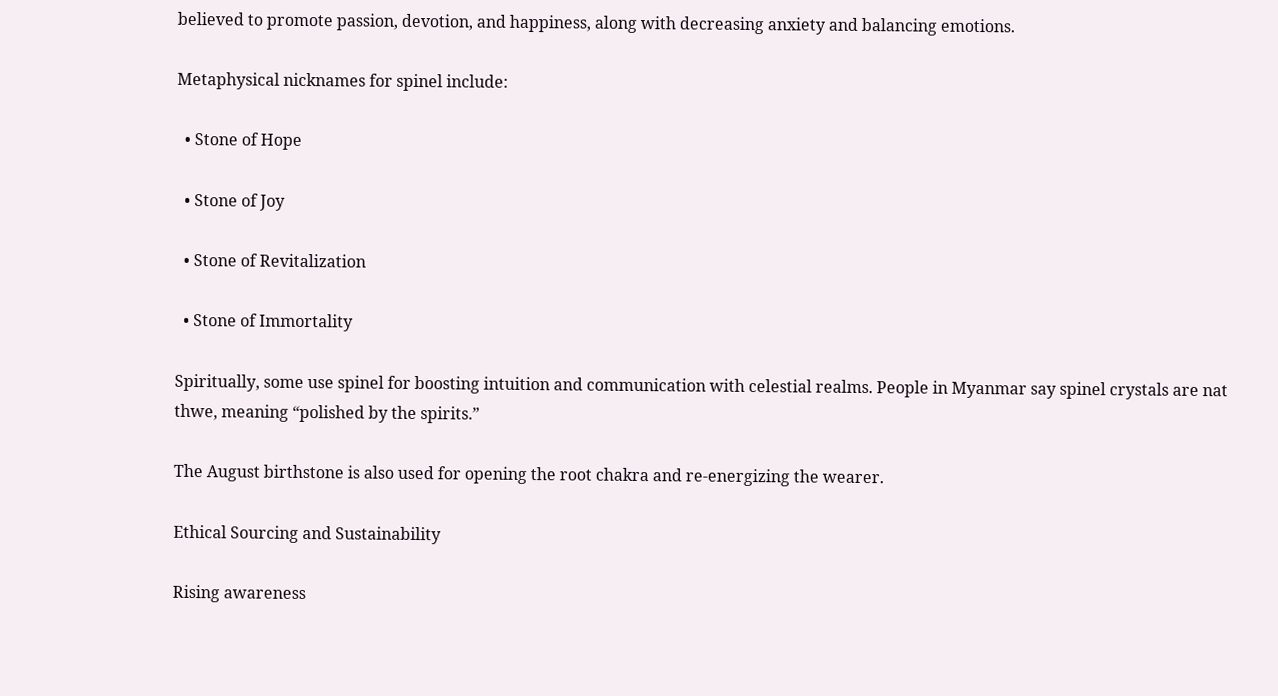believed to promote passion, devotion, and happiness, along with decreasing anxiety and balancing emotions.

Metaphysical nicknames for spinel include:

  • Stone of Hope

  • Stone of Joy

  • Stone of Revitalization

  • Stone of Immortality

Spiritually, some use spinel for boosting intuition and communication with celestial realms. People in Myanmar say spinel crystals are nat thwe, meaning “polished by the spirits.”

The August birthstone is also used for opening the root chakra and re-energizing the wearer.

Ethical Sourcing and Sustainability

Rising awareness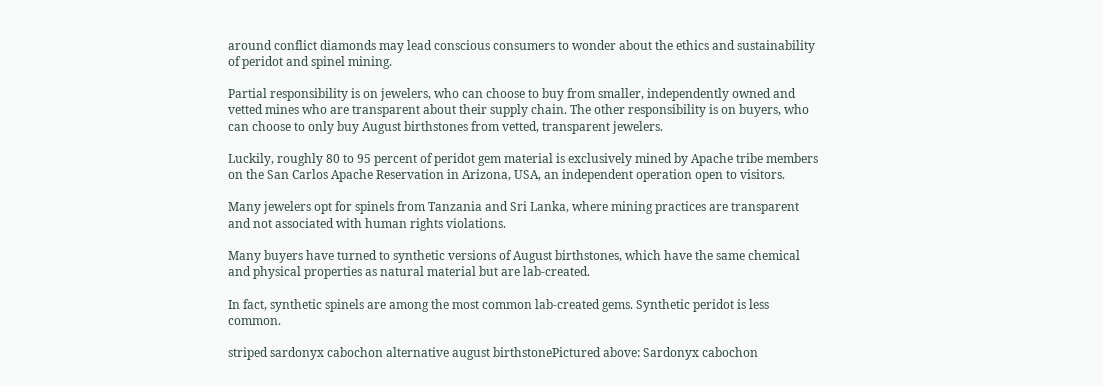around conflict diamonds may lead conscious consumers to wonder about the ethics and sustainability of peridot and spinel mining.

Partial responsibility is on jewelers, who can choose to buy from smaller, independently owned and vetted mines who are transparent about their supply chain. The other responsibility is on buyers, who can choose to only buy August birthstones from vetted, transparent jewelers.

Luckily, roughly 80 to 95 percent of peridot gem material is exclusively mined by Apache tribe members on the San Carlos Apache Reservation in Arizona, USA, an independent operation open to visitors.

Many jewelers opt for spinels from Tanzania and Sri Lanka, where mining practices are transparent and not associated with human rights violations.

Many buyers have turned to synthetic versions of August birthstones, which have the same chemical and physical properties as natural material but are lab-created.

In fact, synthetic spinels are among the most common lab-created gems. Synthetic peridot is less common.

striped sardonyx cabochon alternative august birthstonePictured above: Sardonyx cabochon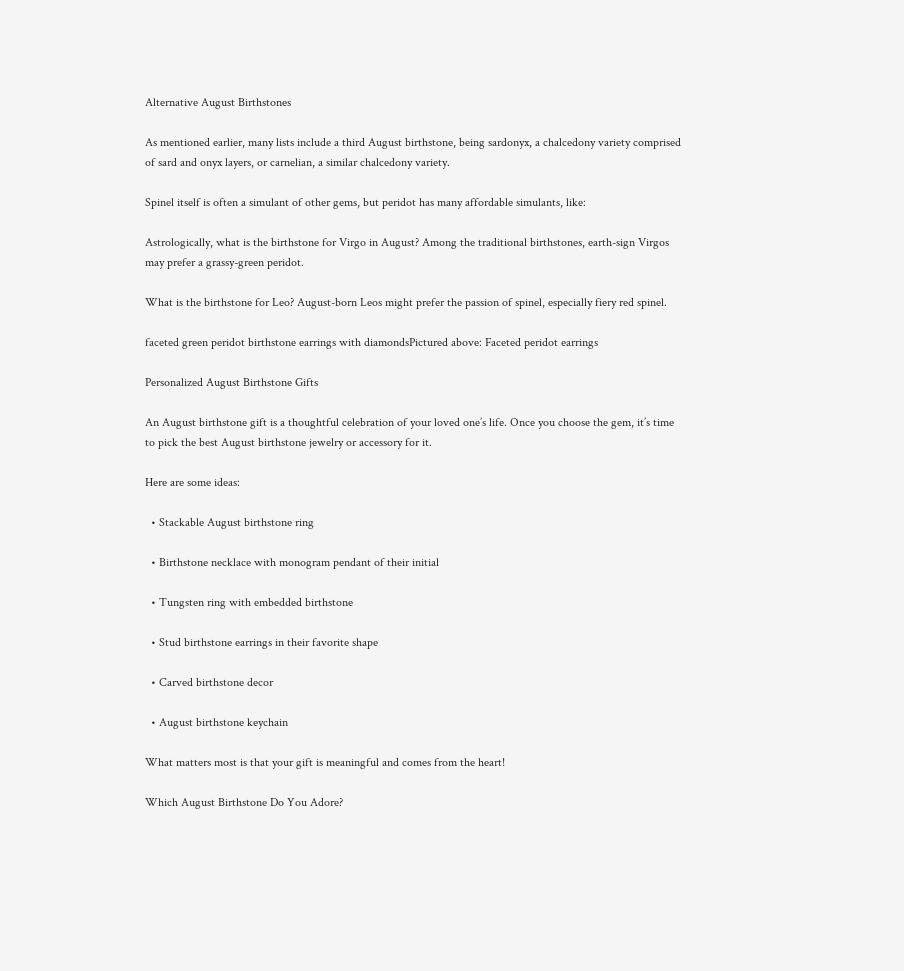Alternative August Birthstones

As mentioned earlier, many lists include a third August birthstone, being sardonyx, a chalcedony variety comprised of sard and onyx layers, or carnelian, a similar chalcedony variety.

Spinel itself is often a simulant of other gems, but peridot has many affordable simulants, like:

Astrologically, what is the birthstone for Virgo in August? Among the traditional birthstones, earth-sign Virgos may prefer a grassy-green peridot.

What is the birthstone for Leo? August-born Leos might prefer the passion of spinel, especially fiery red spinel.

faceted green peridot birthstone earrings with diamondsPictured above: Faceted peridot earrings

Personalized August Birthstone Gifts

An August birthstone gift is a thoughtful celebration of your loved one’s life. Once you choose the gem, it’s time to pick the best August birthstone jewelry or accessory for it.

Here are some ideas:

  • Stackable August birthstone ring

  • Birthstone necklace with monogram pendant of their initial

  • Tungsten ring with embedded birthstone

  • Stud birthstone earrings in their favorite shape

  • Carved birthstone decor

  • August birthstone keychain

What matters most is that your gift is meaningful and comes from the heart!

Which August Birthstone Do You Adore?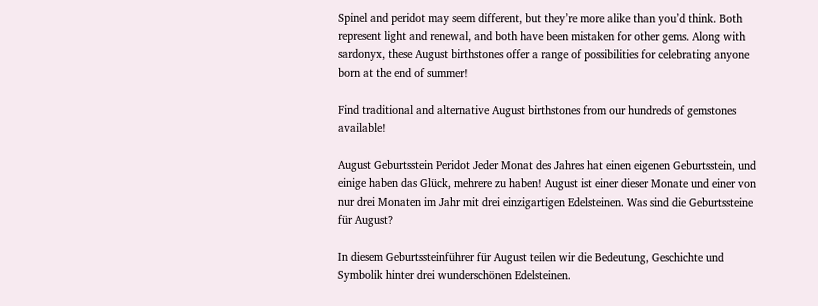Spinel and peridot may seem different, but they’re more alike than you’d think. Both represent light and renewal, and both have been mistaken for other gems. Along with sardonyx, these August birthstones offer a range of possibilities for celebrating anyone born at the end of summer!

Find traditional and alternative August birthstones from our hundreds of gemstones available!

August Geburtsstein Peridot Jeder Monat des Jahres hat einen eigenen Geburtsstein, und einige haben das Glück, mehrere zu haben! August ist einer dieser Monate und einer von nur drei Monaten im Jahr mit drei einzigartigen Edelsteinen. Was sind die Geburtssteine für August?

In diesem Geburtssteinführer für August teilen wir die Bedeutung, Geschichte und Symbolik hinter drei wunderschönen Edelsteinen.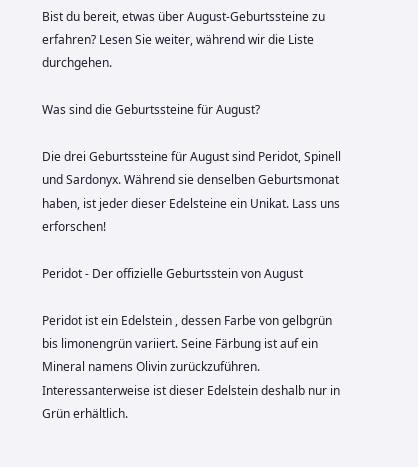Bist du bereit, etwas über August-Geburtssteine zu erfahren? Lesen Sie weiter, während wir die Liste durchgehen.

Was sind die Geburtssteine für August?

Die drei Geburtssteine für August sind Peridot, Spinell und Sardonyx. Während sie denselben Geburtsmonat haben, ist jeder dieser Edelsteine ein Unikat. Lass uns erforschen!

Peridot - Der offizielle Geburtsstein von August

Peridot ist ein Edelstein , dessen Farbe von gelbgrün bis limonengrün variiert. Seine Färbung ist auf ein Mineral namens Olivin zurückzuführen. Interessanterweise ist dieser Edelstein deshalb nur in Grün erhältlich.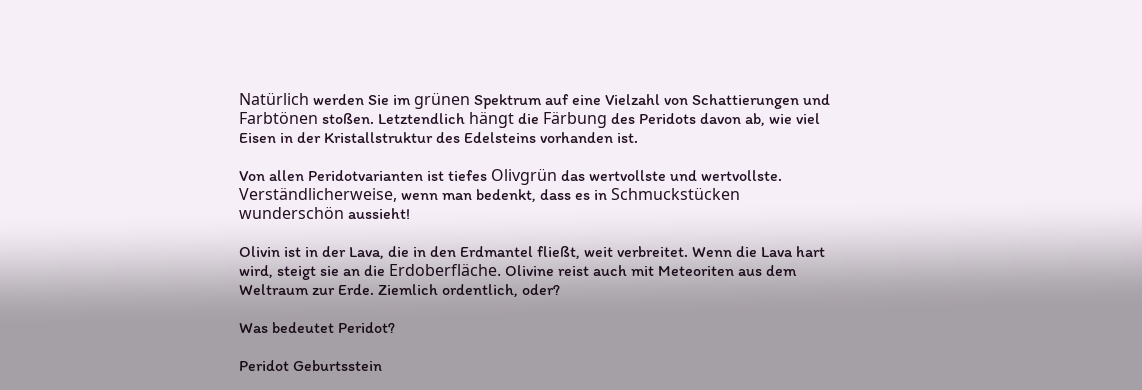Natürlich werden Sie im grünen Spektrum auf eine Vielzahl von Schattierungen und Farbtönen stoßen. Letztendlich hängt die Färbung des Peridots davon ab, wie viel Eisen in der Kristallstruktur des Edelsteins vorhanden ist.

Von allen Peridotvarianten ist tiefes Olivgrün das wertvollste und wertvollste. Verständlicherweise, wenn man bedenkt, dass es in Schmuckstücken wunderschön aussieht!

Olivin ist in der Lava, die in den Erdmantel fließt, weit verbreitet. Wenn die Lava hart wird, steigt sie an die Erdoberfläche. Olivine reist auch mit Meteoriten aus dem Weltraum zur Erde. Ziemlich ordentlich, oder?

Was bedeutet Peridot?

Peridot Geburtsstein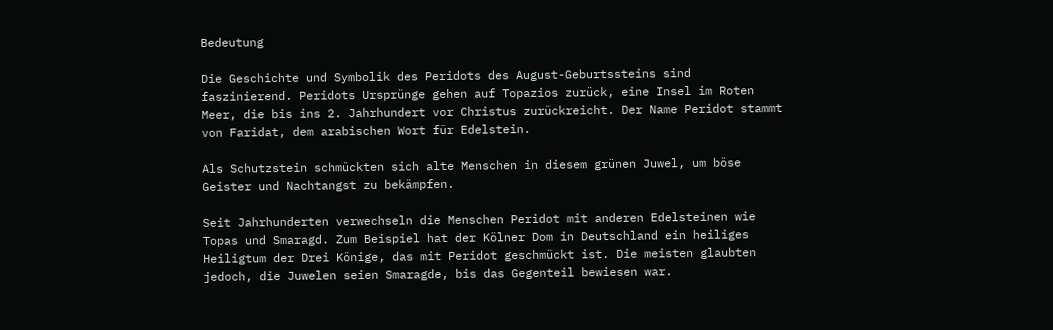Bedeutung

Die Geschichte und Symbolik des Peridots des August-Geburtssteins sind faszinierend. Peridots Ursprünge gehen auf Topazios zurück, eine Insel im Roten Meer, die bis ins 2. Jahrhundert vor Christus zurückreicht. Der Name Peridot stammt von Faridat, dem arabischen Wort für Edelstein.

Als Schutzstein schmückten sich alte Menschen in diesem grünen Juwel, um böse Geister und Nachtangst zu bekämpfen.

Seit Jahrhunderten verwechseln die Menschen Peridot mit anderen Edelsteinen wie Topas und Smaragd. Zum Beispiel hat der Kölner Dom in Deutschland ein heiliges Heiligtum der Drei Könige, das mit Peridot geschmückt ist. Die meisten glaubten jedoch, die Juwelen seien Smaragde, bis das Gegenteil bewiesen war.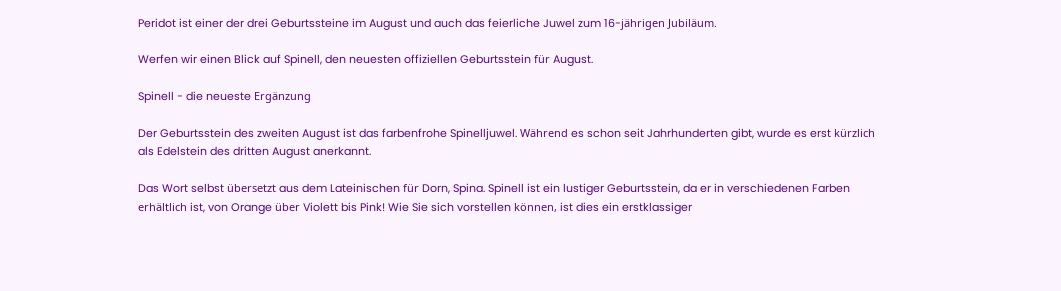Peridot ist einer der drei Geburtssteine im August und auch das feierliche Juwel zum 16-jährigen Jubiläum.

Werfen wir einen Blick auf Spinell, den neuesten offiziellen Geburtsstein für August.

Spinell - die neueste Ergänzung

Der Geburtsstein des zweiten August ist das farbenfrohe Spinelljuwel. Während es schon seit Jahrhunderten gibt, wurde es erst kürzlich als Edelstein des dritten August anerkannt.

Das Wort selbst übersetzt aus dem Lateinischen für Dorn, Spina. Spinell ist ein lustiger Geburtsstein, da er in verschiedenen Farben erhältlich ist, von Orange über Violett bis Pink! Wie Sie sich vorstellen können, ist dies ein erstklassiger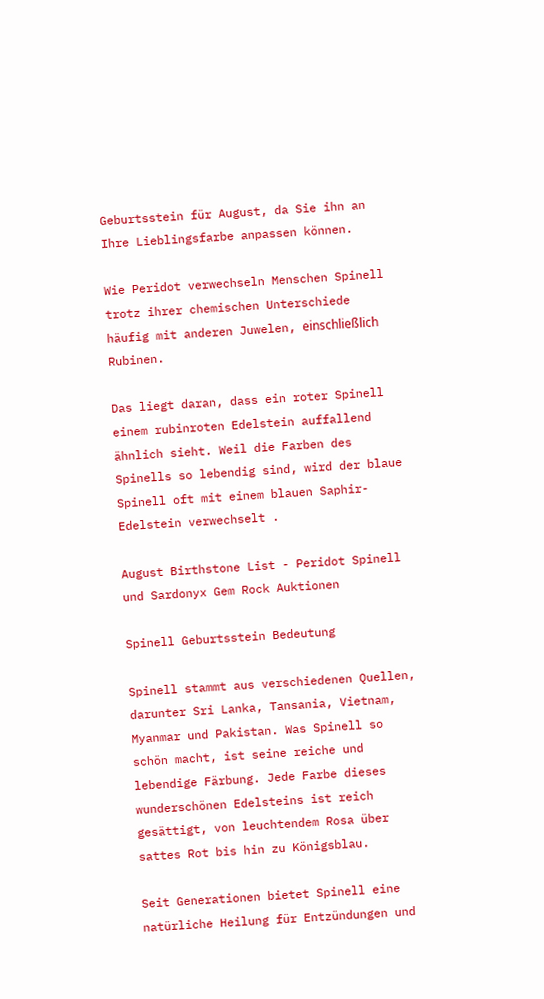Geburtsstein für August, da Sie ihn an Ihre Lieblingsfarbe anpassen können.

Wie Peridot verwechseln Menschen Spinell trotz ihrer chemischen Unterschiede häufig mit anderen Juwelen, einschließlich Rubinen.

Das liegt daran, dass ein roter Spinell einem rubinroten Edelstein auffallend ähnlich sieht. Weil die Farben des Spinells so lebendig sind, wird der blaue Spinell oft mit einem blauen Saphir-Edelstein verwechselt .

August Birthstone List - Peridot Spinell und Sardonyx Gem Rock Auktionen

Spinell Geburtsstein Bedeutung

Spinell stammt aus verschiedenen Quellen, darunter Sri Lanka, Tansania, Vietnam, Myanmar und Pakistan. Was Spinell so schön macht, ist seine reiche und lebendige Färbung. Jede Farbe dieses wunderschönen Edelsteins ist reich gesättigt, von leuchtendem Rosa über sattes Rot bis hin zu Königsblau.

Seit Generationen bietet Spinell eine natürliche Heilung für Entzündungen und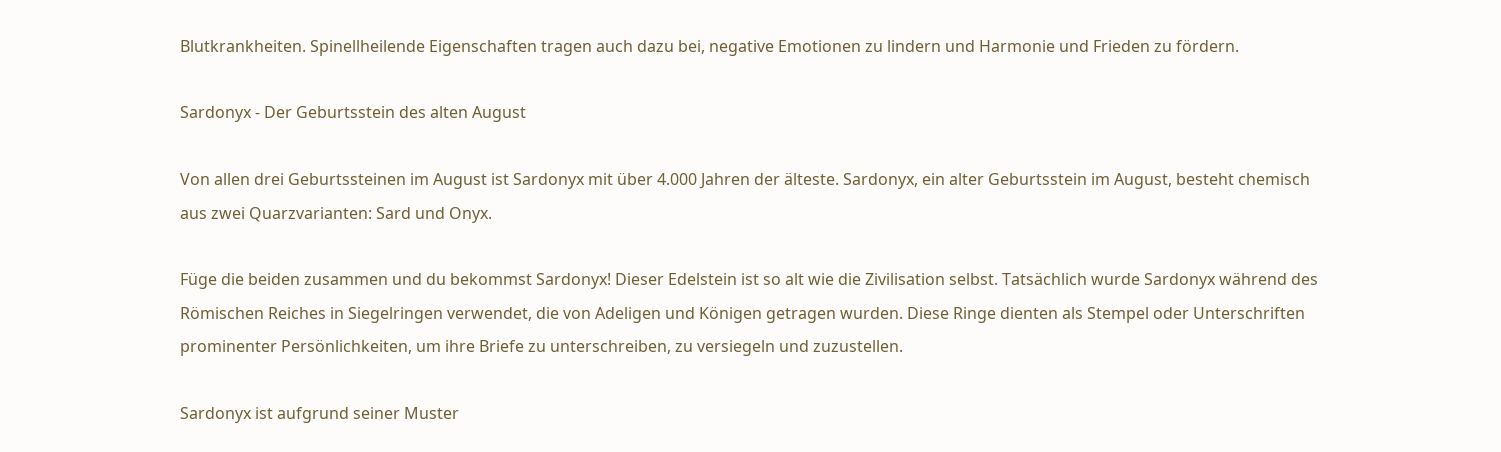Blutkrankheiten. Spinellheilende Eigenschaften tragen auch dazu bei, negative Emotionen zu lindern und Harmonie und Frieden zu fördern.

Sardonyx - Der Geburtsstein des alten August

Von allen drei Geburtssteinen im August ist Sardonyx mit über 4.000 Jahren der älteste. Sardonyx, ein alter Geburtsstein im August, besteht chemisch aus zwei Quarzvarianten: Sard und Onyx.

Füge die beiden zusammen und du bekommst Sardonyx! Dieser Edelstein ist so alt wie die Zivilisation selbst. Tatsächlich wurde Sardonyx während des Römischen Reiches in Siegelringen verwendet, die von Adeligen und Königen getragen wurden. Diese Ringe dienten als Stempel oder Unterschriften prominenter Persönlichkeiten, um ihre Briefe zu unterschreiben, zu versiegeln und zuzustellen.

Sardonyx ist aufgrund seiner Muster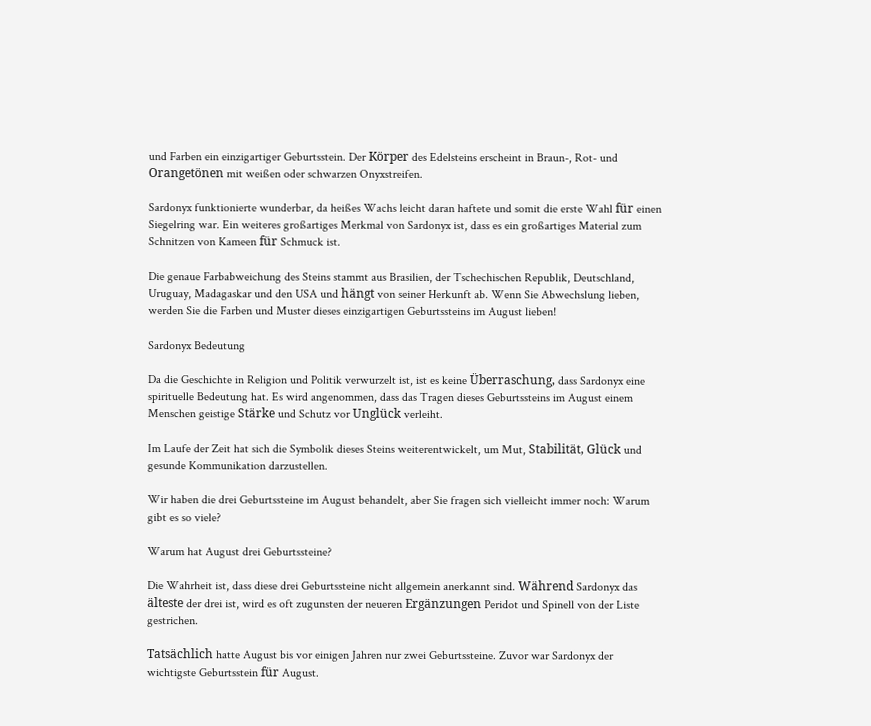und Farben ein einzigartiger Geburtsstein. Der Körper des Edelsteins erscheint in Braun-, Rot- und Orangetönen mit weißen oder schwarzen Onyxstreifen.

Sardonyx funktionierte wunderbar, da heißes Wachs leicht daran haftete und somit die erste Wahl für einen Siegelring war. Ein weiteres großartiges Merkmal von Sardonyx ist, dass es ein großartiges Material zum Schnitzen von Kameen für Schmuck ist.

Die genaue Farbabweichung des Steins stammt aus Brasilien, der Tschechischen Republik, Deutschland, Uruguay, Madagaskar und den USA und hängt von seiner Herkunft ab. Wenn Sie Abwechslung lieben, werden Sie die Farben und Muster dieses einzigartigen Geburtssteins im August lieben!

Sardonyx Bedeutung

Da die Geschichte in Religion und Politik verwurzelt ist, ist es keine Überraschung, dass Sardonyx eine spirituelle Bedeutung hat. Es wird angenommen, dass das Tragen dieses Geburtssteins im August einem Menschen geistige Stärke und Schutz vor Unglück verleiht.

Im Laufe der Zeit hat sich die Symbolik dieses Steins weiterentwickelt, um Mut, Stabilität, Glück und gesunde Kommunikation darzustellen.

Wir haben die drei Geburtssteine im August behandelt, aber Sie fragen sich vielleicht immer noch: Warum gibt es so viele?

Warum hat August drei Geburtssteine?

Die Wahrheit ist, dass diese drei Geburtssteine nicht allgemein anerkannt sind. Während Sardonyx das älteste der drei ist, wird es oft zugunsten der neueren Ergänzungen Peridot und Spinell von der Liste gestrichen.

Tatsächlich hatte August bis vor einigen Jahren nur zwei Geburtssteine. Zuvor war Sardonyx der wichtigste Geburtsstein für August.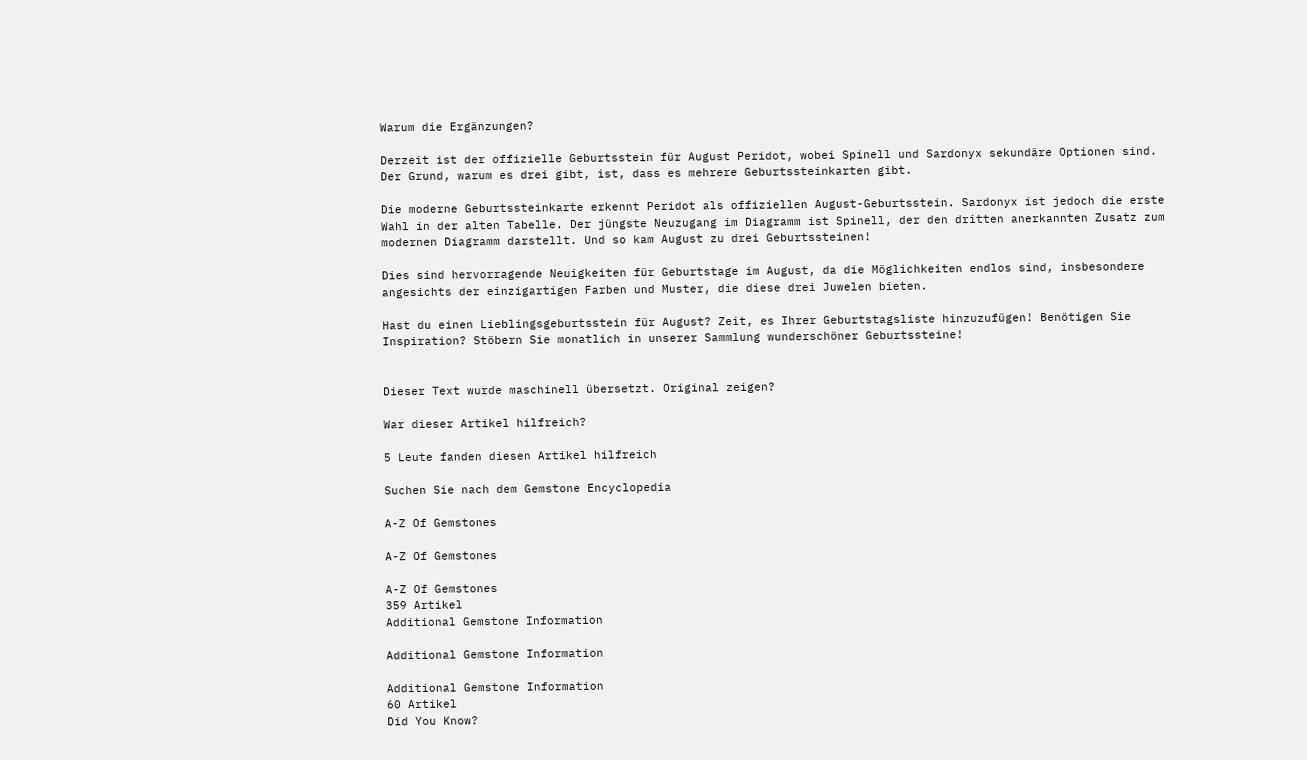Warum die Ergänzungen?

Derzeit ist der offizielle Geburtsstein für August Peridot, wobei Spinell und Sardonyx sekundäre Optionen sind. Der Grund, warum es drei gibt, ist, dass es mehrere Geburtssteinkarten gibt.

Die moderne Geburtssteinkarte erkennt Peridot als offiziellen August-Geburtsstein. Sardonyx ist jedoch die erste Wahl in der alten Tabelle. Der jüngste Neuzugang im Diagramm ist Spinell, der den dritten anerkannten Zusatz zum modernen Diagramm darstellt. Und so kam August zu drei Geburtssteinen!

Dies sind hervorragende Neuigkeiten für Geburtstage im August, da die Möglichkeiten endlos sind, insbesondere angesichts der einzigartigen Farben und Muster, die diese drei Juwelen bieten.

Hast du einen Lieblingsgeburtsstein für August? Zeit, es Ihrer Geburtstagsliste hinzuzufügen! Benötigen Sie Inspiration? Stöbern Sie monatlich in unserer Sammlung wunderschöner Geburtssteine!


Dieser Text wurde maschinell übersetzt. Original zeigen?

War dieser Artikel hilfreich?

5 Leute fanden diesen Artikel hilfreich

Suchen Sie nach dem Gemstone Encyclopedia

A-Z Of Gemstones

A-Z Of Gemstones

A-Z Of Gemstones
359 Artikel
Additional Gemstone Information

Additional Gemstone Information

Additional Gemstone Information
60 Artikel
Did You Know?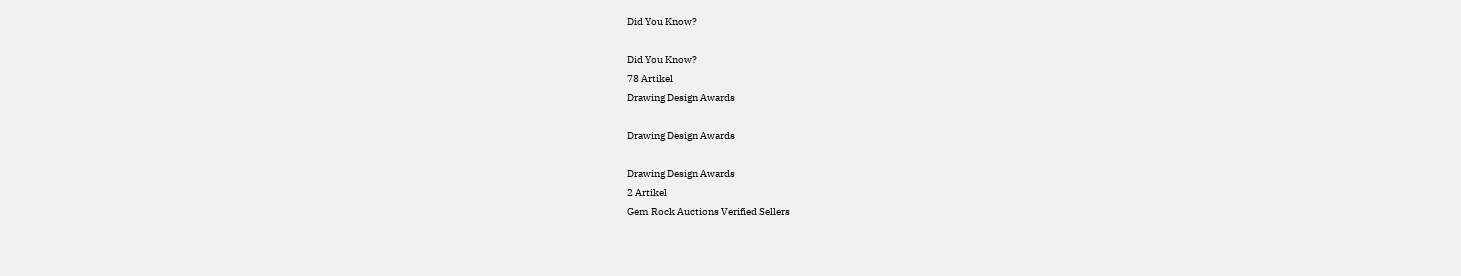Did You Know?

Did You Know?
78 Artikel
Drawing Design Awards

Drawing Design Awards

Drawing Design Awards
2 Artikel
Gem Rock Auctions Verified Sellers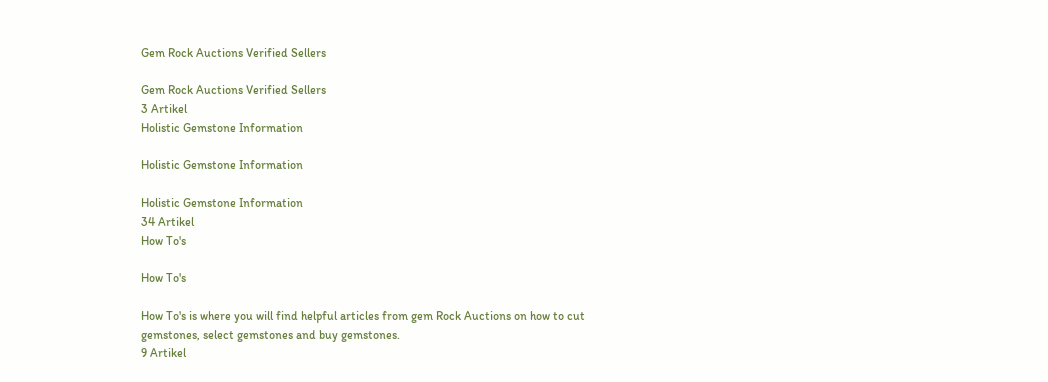Gem Rock Auctions Verified Sellers

Gem Rock Auctions Verified Sellers
3 Artikel
Holistic Gemstone Information

Holistic Gemstone Information

Holistic Gemstone Information
34 Artikel
How To's

How To's

How To's is where you will find helpful articles from gem Rock Auctions on how to cut gemstones, select gemstones and buy gemstones.
9 Artikel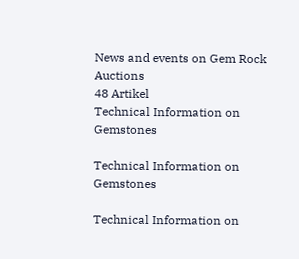News and events on Gem Rock Auctions
48 Artikel
Technical Information on Gemstones

Technical Information on Gemstones

Technical Information on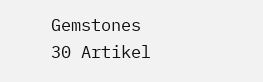Gemstones
30 Artikel